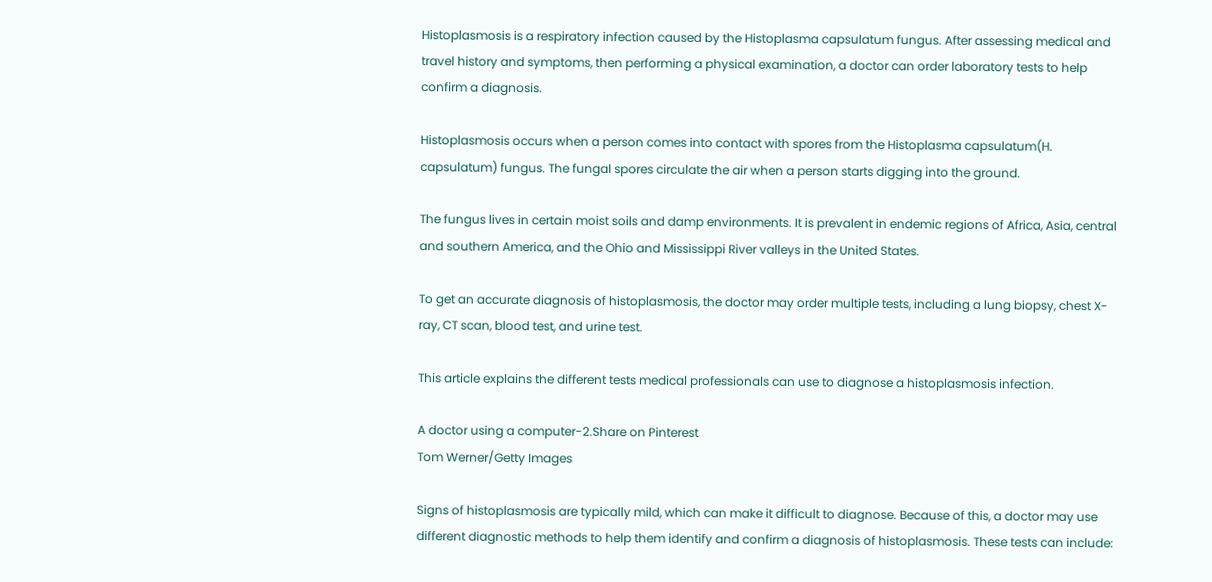Histoplasmosis is a respiratory infection caused by the Histoplasma capsulatum fungus. After assessing medical and travel history and symptoms, then performing a physical examination, a doctor can order laboratory tests to help confirm a diagnosis.

Histoplasmosis occurs when a person comes into contact with spores from the Histoplasma capsulatum(H. capsulatum) fungus. The fungal spores circulate the air when a person starts digging into the ground.

The fungus lives in certain moist soils and damp environments. It is prevalent in endemic regions of Africa, Asia, central and southern America, and the Ohio and Mississippi River valleys in the United States.

To get an accurate diagnosis of histoplasmosis, the doctor may order multiple tests, including a lung biopsy, chest X-ray, CT scan, blood test, and urine test.

This article explains the different tests medical professionals can use to diagnose a histoplasmosis infection.

A doctor using a computer-2.Share on Pinterest
Tom Werner/Getty Images

Signs of histoplasmosis are typically mild, which can make it difficult to diagnose. Because of this, a doctor may use different diagnostic methods to help them identify and confirm a diagnosis of histoplasmosis. These tests can include: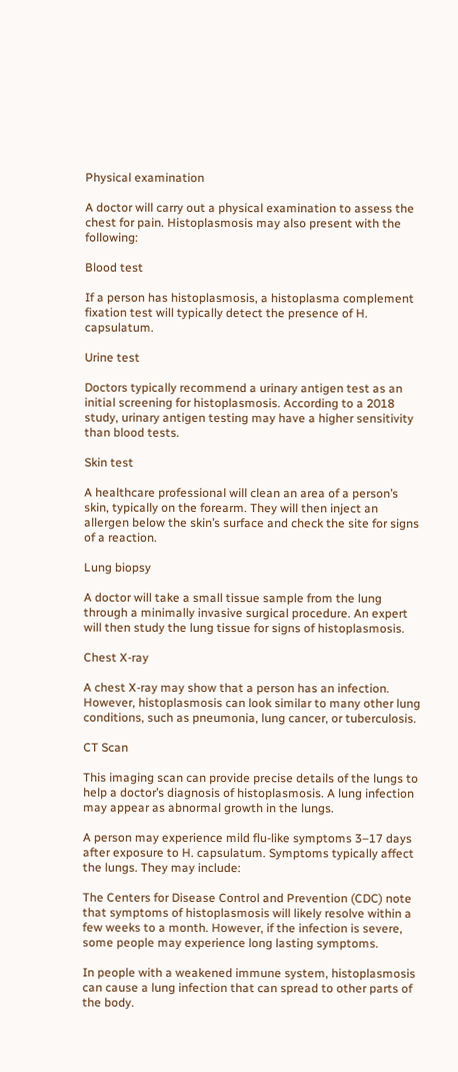Physical examination

A doctor will carry out a physical examination to assess the chest for pain. Histoplasmosis may also present with the following:

Blood test

If a person has histoplasmosis, a histoplasma complement fixation test will typically detect the presence of H. capsulatum.

Urine test

Doctors typically recommend a urinary antigen test as an initial screening for histoplasmosis. According to a 2018 study, urinary antigen testing may have a higher sensitivity than blood tests.

Skin test

A healthcare professional will clean an area of a person’s skin, typically on the forearm. They will then inject an allergen below the skin’s surface and check the site for signs of a reaction.

Lung biopsy

A doctor will take a small tissue sample from the lung through a minimally invasive surgical procedure. An expert will then study the lung tissue for signs of histoplasmosis.

Chest X-ray

A chest X-ray may show that a person has an infection. However, histoplasmosis can look similar to many other lung conditions, such as pneumonia, lung cancer, or tuberculosis.

CT Scan

This imaging scan can provide precise details of the lungs to help a doctor’s diagnosis of histoplasmosis. A lung infection may appear as abnormal growth in the lungs.

A person may experience mild flu-like symptoms 3–17 days after exposure to H. capsulatum. Symptoms typically affect the lungs. They may include:

The Centers for Disease Control and Prevention (CDC) note that symptoms of histoplasmosis will likely resolve within a few weeks to a month. However, if the infection is severe, some people may experience long lasting symptoms.

In people with a weakened immune system, histoplasmosis can cause a lung infection that can spread to other parts of the body.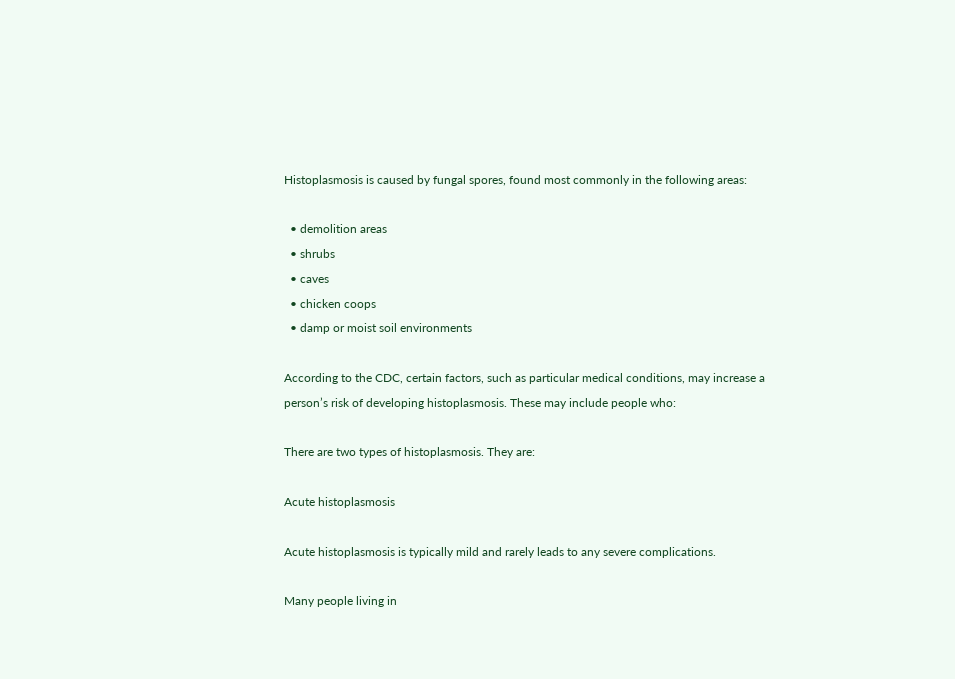Histoplasmosis is caused by fungal spores, found most commonly in the following areas:

  • demolition areas
  • shrubs
  • caves
  • chicken coops
  • damp or moist soil environments

According to the CDC, certain factors, such as particular medical conditions, may increase a person’s risk of developing histoplasmosis. These may include people who:

There are two types of histoplasmosis. They are:

Acute histoplasmosis

Acute histoplasmosis is typically mild and rarely leads to any severe complications.

Many people living in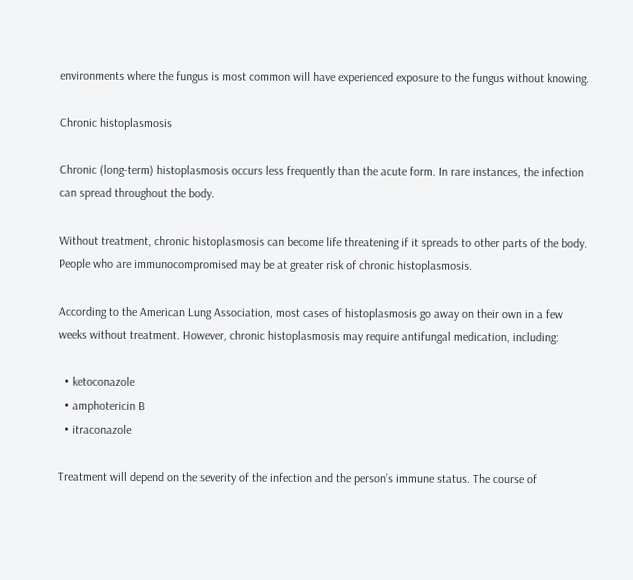environments where the fungus is most common will have experienced exposure to the fungus without knowing.

Chronic histoplasmosis

Chronic (long-term) histoplasmosis occurs less frequently than the acute form. In rare instances, the infection can spread throughout the body.

Without treatment, chronic histoplasmosis can become life threatening if it spreads to other parts of the body. People who are immunocompromised may be at greater risk of chronic histoplasmosis.

According to the American Lung Association, most cases of histoplasmosis go away on their own in a few weeks without treatment. However, chronic histoplasmosis may require antifungal medication, including:

  • ketoconazole
  • amphotericin B
  • itraconazole

Treatment will depend on the severity of the infection and the person’s immune status. The course of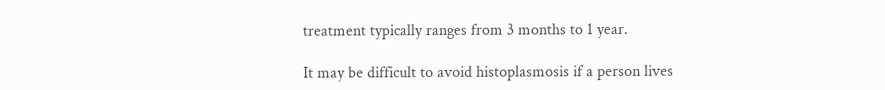treatment typically ranges from 3 months to 1 year.

It may be difficult to avoid histoplasmosis if a person lives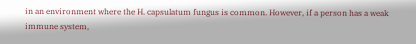in an environment where the H. capsulatum fungus is common. However, if a person has a weak immune system,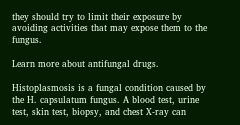they should try to limit their exposure by avoiding activities that may expose them to the fungus.

Learn more about antifungal drugs.

Histoplasmosis is a fungal condition caused by the H. capsulatum fungus. A blood test, urine test, skin test, biopsy, and chest X-ray can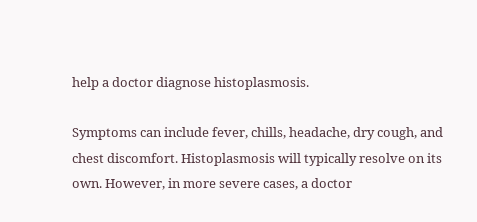help a doctor diagnose histoplasmosis.

Symptoms can include fever, chills, headache, dry cough, and chest discomfort. Histoplasmosis will typically resolve on its own. However, in more severe cases, a doctor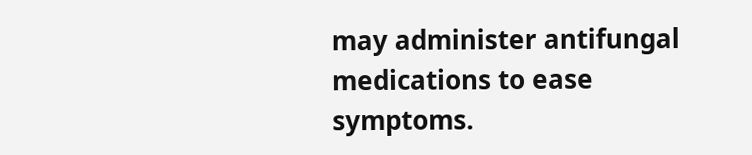may administer antifungal medications to ease symptoms.